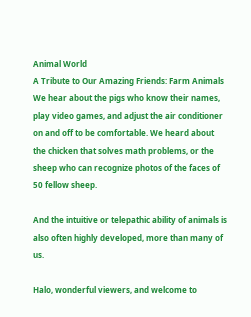Animal World
A Tribute to Our Amazing Friends: Farm Animals
We hear about the pigs who know their names, play video games, and adjust the air conditioner on and off to be comfortable. We heard about the chicken that solves math problems, or the sheep who can recognize photos of the faces of 50 fellow sheep.

And the intuitive or telepathic ability of animals is also often highly developed, more than many of us.

Halo, wonderful viewers, and welcome to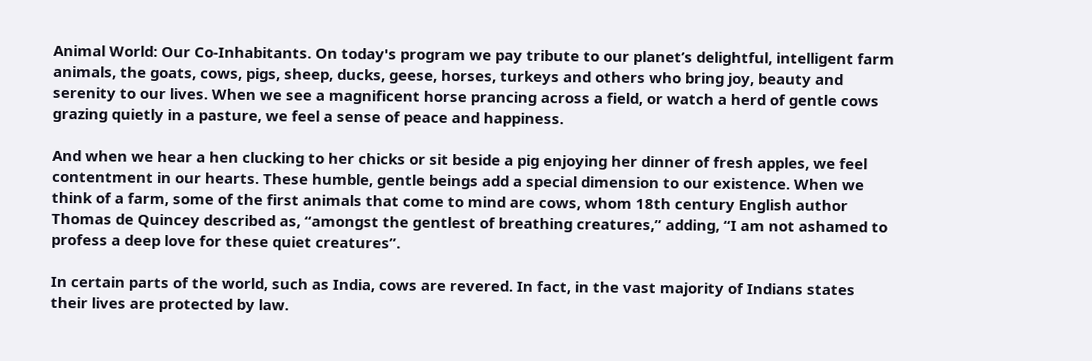Animal World: Our Co-Inhabitants. On today's program we pay tribute to our planet’s delightful, intelligent farm animals, the goats, cows, pigs, sheep, ducks, geese, horses, turkeys and others who bring joy, beauty and serenity to our lives. When we see a magnificent horse prancing across a field, or watch a herd of gentle cows grazing quietly in a pasture, we feel a sense of peace and happiness.

And when we hear a hen clucking to her chicks or sit beside a pig enjoying her dinner of fresh apples, we feel contentment in our hearts. These humble, gentle beings add a special dimension to our existence. When we think of a farm, some of the first animals that come to mind are cows, whom 18th century English author Thomas de Quincey described as, “amongst the gentlest of breathing creatures,” adding, “I am not ashamed to profess a deep love for these quiet creatures”.

In certain parts of the world, such as India, cows are revered. In fact, in the vast majority of Indians states their lives are protected by law.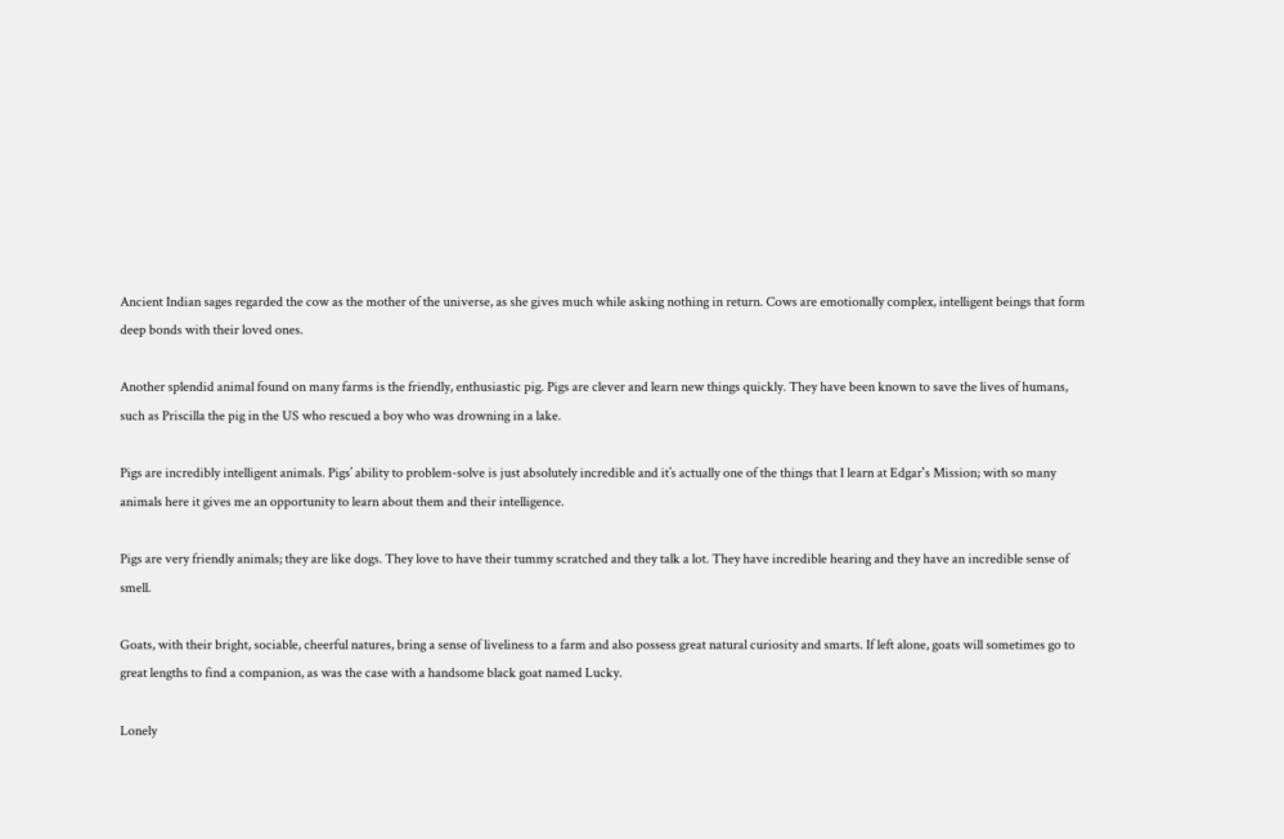Ancient Indian sages regarded the cow as the mother of the universe, as she gives much while asking nothing in return. Cows are emotionally complex, intelligent beings that form deep bonds with their loved ones.

Another splendid animal found on many farms is the friendly, enthusiastic pig. Pigs are clever and learn new things quickly. They have been known to save the lives of humans, such as Priscilla the pig in the US who rescued a boy who was drowning in a lake.

Pigs are incredibly intelligent animals. Pigs’ ability to problem-solve is just absolutely incredible and it’s actually one of the things that I learn at Edgar's Mission; with so many animals here it gives me an opportunity to learn about them and their intelligence.

Pigs are very friendly animals; they are like dogs. They love to have their tummy scratched and they talk a lot. They have incredible hearing and they have an incredible sense of smell.

Goats, with their bright, sociable, cheerful natures, bring a sense of liveliness to a farm and also possess great natural curiosity and smarts. If left alone, goats will sometimes go to great lengths to find a companion, as was the case with a handsome black goat named Lucky.

Lonely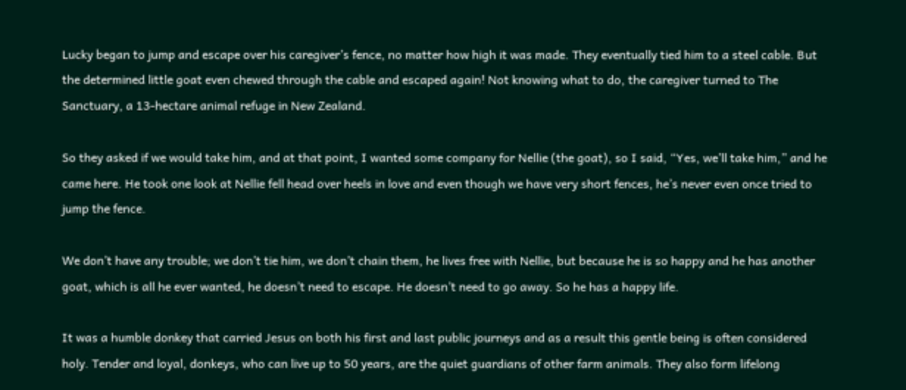Lucky began to jump and escape over his caregiver’s fence, no matter how high it was made. They eventually tied him to a steel cable. But the determined little goat even chewed through the cable and escaped again! Not knowing what to do, the caregiver turned to The Sanctuary, a 13-hectare animal refuge in New Zealand.

So they asked if we would take him, and at that point, I wanted some company for Nellie (the goat), so I said, “Yes, we’ll take him,” and he came here. He took one look at Nellie fell head over heels in love and even though we have very short fences, he’s never even once tried to jump the fence.

We don’t have any trouble; we don’t tie him, we don’t chain them, he lives free with Nellie, but because he is so happy and he has another goat, which is all he ever wanted, he doesn’t need to escape. He doesn’t need to go away. So he has a happy life.

It was a humble donkey that carried Jesus on both his first and last public journeys and as a result this gentle being is often considered holy. Tender and loyal, donkeys, who can live up to 50 years, are the quiet guardians of other farm animals. They also form lifelong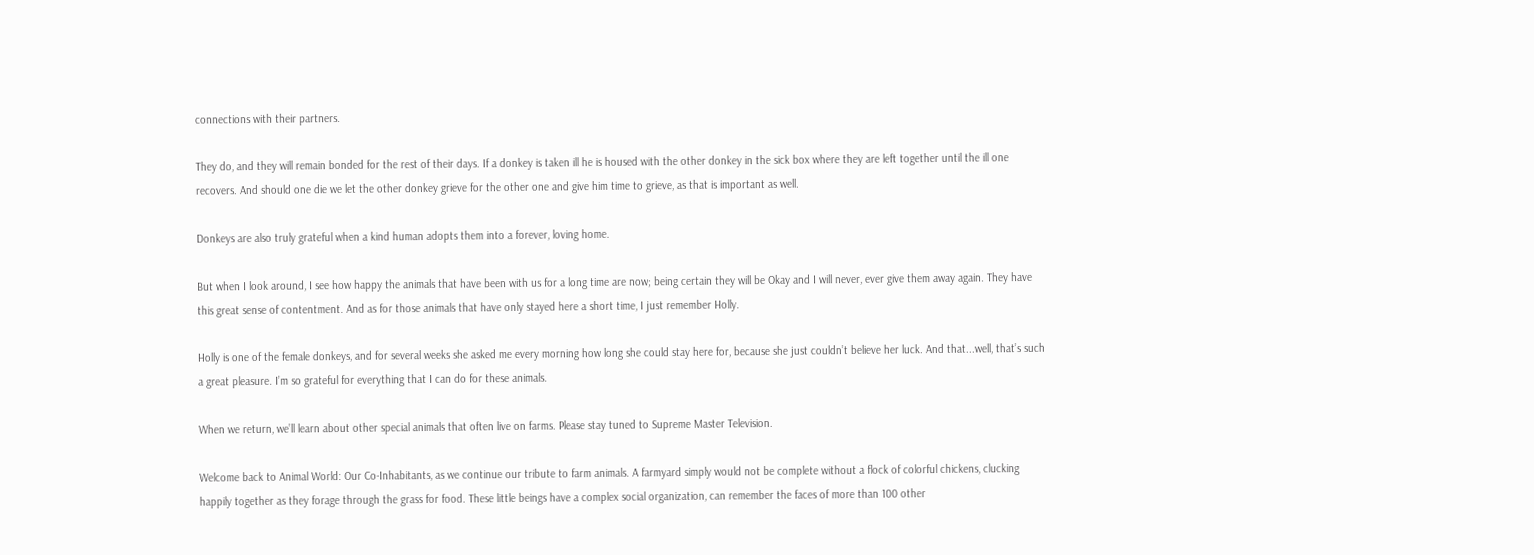connections with their partners.

They do, and they will remain bonded for the rest of their days. If a donkey is taken ill he is housed with the other donkey in the sick box where they are left together until the ill one recovers. And should one die we let the other donkey grieve for the other one and give him time to grieve, as that is important as well.

Donkeys are also truly grateful when a kind human adopts them into a forever, loving home.

But when I look around, I see how happy the animals that have been with us for a long time are now; being certain they will be Okay and I will never, ever give them away again. They have this great sense of contentment. And as for those animals that have only stayed here a short time, I just remember Holly.

Holly is one of the female donkeys, and for several weeks she asked me every morning how long she could stay here for, because she just couldn’t believe her luck. And that...well, that’s such a great pleasure. I’m so grateful for everything that I can do for these animals.

When we return, we’ll learn about other special animals that often live on farms. Please stay tuned to Supreme Master Television.

Welcome back to Animal World: Our Co-Inhabitants, as we continue our tribute to farm animals. A farmyard simply would not be complete without a flock of colorful chickens, clucking happily together as they forage through the grass for food. These little beings have a complex social organization, can remember the faces of more than 100 other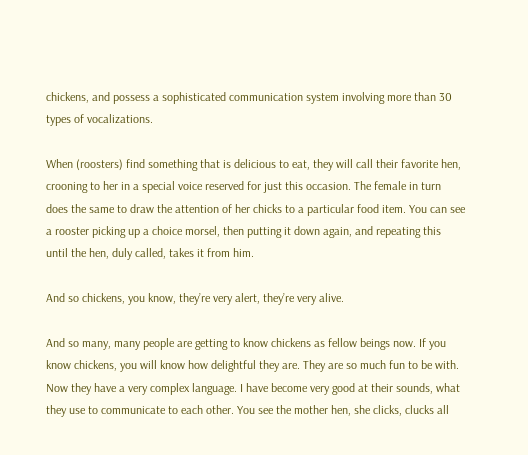chickens, and possess a sophisticated communication system involving more than 30 types of vocalizations.

When (roosters) find something that is delicious to eat, they will call their favorite hen, crooning to her in a special voice reserved for just this occasion. The female in turn does the same to draw the attention of her chicks to a particular food item. You can see a rooster picking up a choice morsel, then putting it down again, and repeating this until the hen, duly called, takes it from him.

And so chickens, you know, they’re very alert, they’re very alive.

And so many, many people are getting to know chickens as fellow beings now. If you know chickens, you will know how delightful they are. They are so much fun to be with. Now they have a very complex language. I have become very good at their sounds, what they use to communicate to each other. You see the mother hen, she clicks, clucks all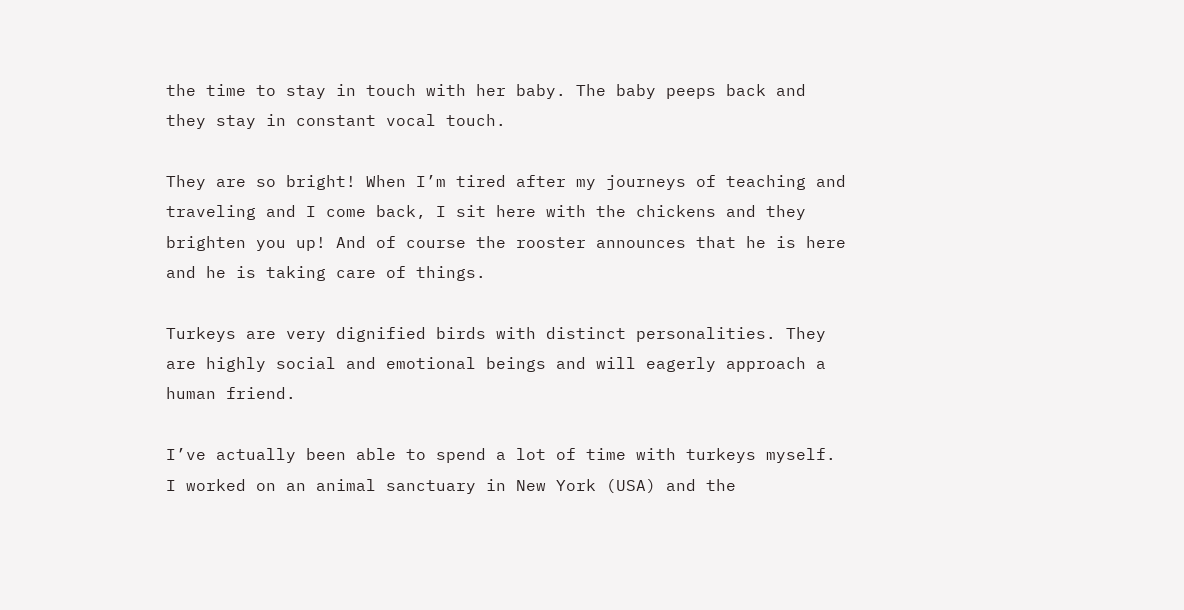the time to stay in touch with her baby. The baby peeps back and they stay in constant vocal touch.

They are so bright! When I’m tired after my journeys of teaching and traveling and I come back, I sit here with the chickens and they brighten you up! And of course the rooster announces that he is here and he is taking care of things.

Turkeys are very dignified birds with distinct personalities. They are highly social and emotional beings and will eagerly approach a human friend.

I’ve actually been able to spend a lot of time with turkeys myself. I worked on an animal sanctuary in New York (USA) and the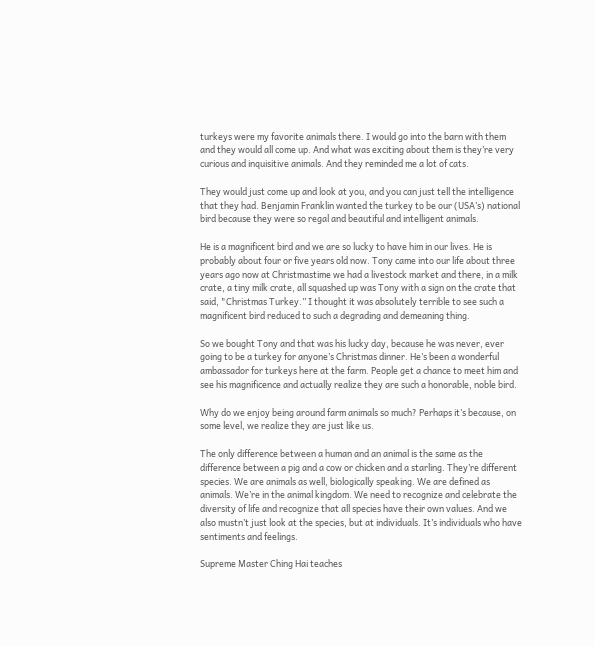turkeys were my favorite animals there. I would go into the barn with them and they would all come up. And what was exciting about them is they’re very curious and inquisitive animals. And they reminded me a lot of cats.

They would just come up and look at you, and you can just tell the intelligence that they had. Benjamin Franklin wanted the turkey to be our (USA’s) national bird because they were so regal and beautiful and intelligent animals.

He is a magnificent bird and we are so lucky to have him in our lives. He is probably about four or five years old now. Tony came into our life about three years ago now at Christmastime we had a livestock market and there, in a milk crate, a tiny milk crate, all squashed up was Tony with a sign on the crate that said, "Christmas Turkey.” I thought it was absolutely terrible to see such a magnificent bird reduced to such a degrading and demeaning thing.

So we bought Tony and that was his lucky day, because he was never, ever going to be a turkey for anyone’s Christmas dinner. He’s been a wonderful ambassador for turkeys here at the farm. People get a chance to meet him and see his magnificence and actually realize they are such a honorable, noble bird.

Why do we enjoy being around farm animals so much? Perhaps it’s because, on some level, we realize they are just like us.

The only difference between a human and an animal is the same as the difference between a pig and a cow or chicken and a starling. They’re different species. We are animals as well, biologically speaking. We are defined as animals. We’re in the animal kingdom. We need to recognize and celebrate the diversity of life and recognize that all species have their own values. And we also mustn’t just look at the species, but at individuals. It’s individuals who have sentiments and feelings.

Supreme Master Ching Hai teaches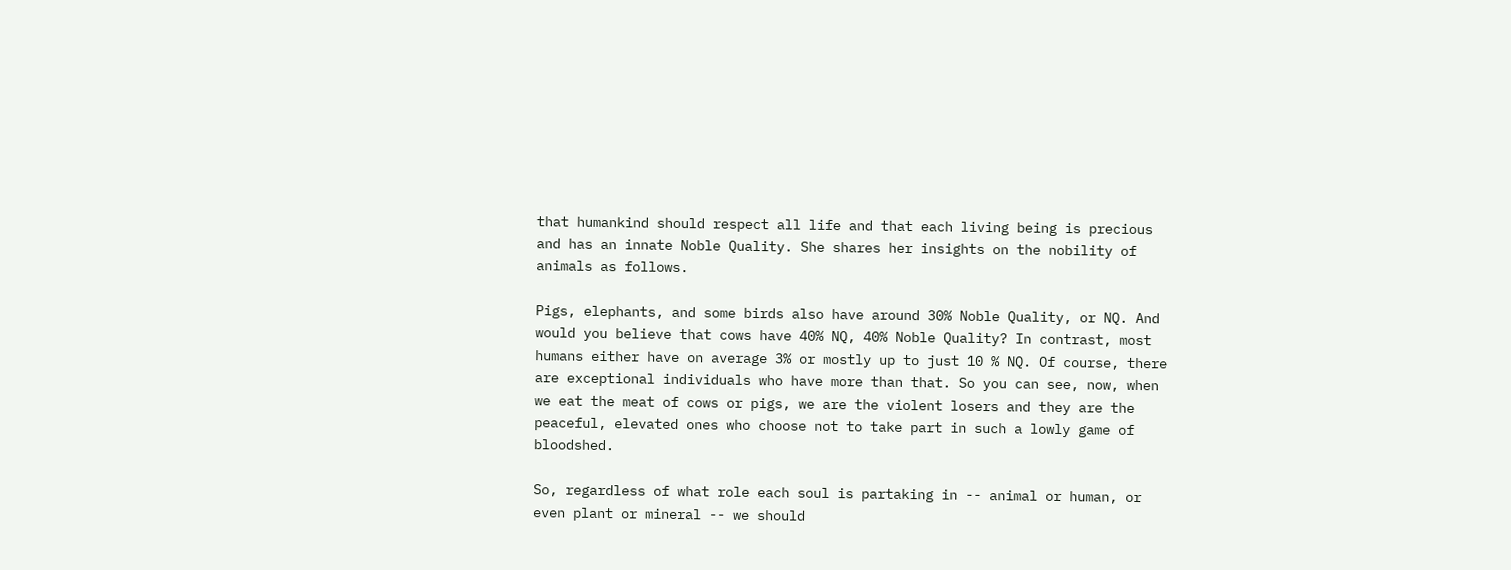that humankind should respect all life and that each living being is precious and has an innate Noble Quality. She shares her insights on the nobility of animals as follows.

Pigs, elephants, and some birds also have around 30% Noble Quality, or NQ. And would you believe that cows have 40% NQ, 40% Noble Quality? In contrast, most humans either have on average 3% or mostly up to just 10 % NQ. Of course, there are exceptional individuals who have more than that. So you can see, now, when we eat the meat of cows or pigs, we are the violent losers and they are the peaceful, elevated ones who choose not to take part in such a lowly game of bloodshed.

So, regardless of what role each soul is partaking in -- animal or human, or even plant or mineral -- we should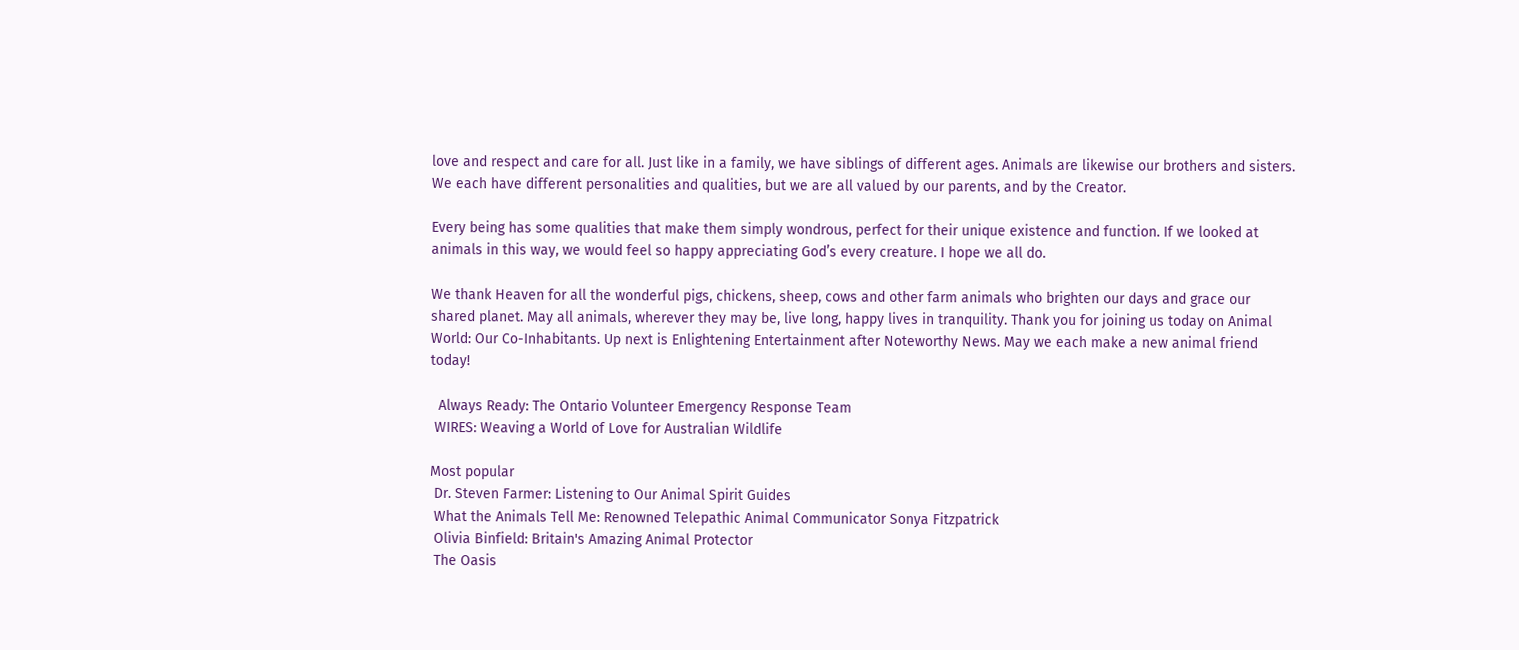love and respect and care for all. Just like in a family, we have siblings of different ages. Animals are likewise our brothers and sisters. We each have different personalities and qualities, but we are all valued by our parents, and by the Creator.

Every being has some qualities that make them simply wondrous, perfect for their unique existence and function. If we looked at animals in this way, we would feel so happy appreciating God’s every creature. I hope we all do.

We thank Heaven for all the wonderful pigs, chickens, sheep, cows and other farm animals who brighten our days and grace our shared planet. May all animals, wherever they may be, live long, happy lives in tranquility. Thank you for joining us today on Animal World: Our Co-Inhabitants. Up next is Enlightening Entertainment after Noteworthy News. May we each make a new animal friend today!

  Always Ready: The Ontario Volunteer Emergency Response Team
 WIRES: Weaving a World of Love for Australian Wildlife

Most popular
 Dr. Steven Farmer: Listening to Our Animal Spirit Guides
 What the Animals Tell Me: Renowned Telepathic Animal Communicator Sonya Fitzpatrick
 Olivia Binfield: Britain's Amazing Animal Protector
 The Oasis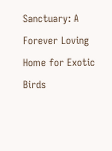Sanctuary: A Forever Loving Home for Exotic Birds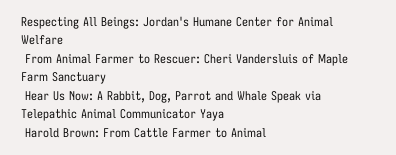Respecting All Beings: Jordan's Humane Center for Animal Welfare
 From Animal Farmer to Rescuer: Cheri Vandersluis of Maple Farm Sanctuary
 Hear Us Now: A Rabbit, Dog, Parrot and Whale Speak via Telepathic Animal Communicator Yaya
 Harold Brown: From Cattle Farmer to Animal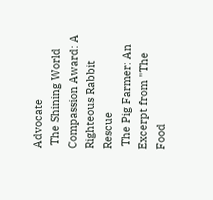Advocate
 The Shining World Compassion Award: A Righteous Rabbit Rescue
 The Pig Farmer: An Excerpt from "The Food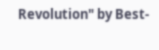Revolution" by Best-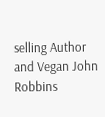selling Author and Vegan John Robbins